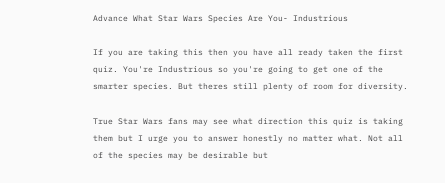Advance What Star Wars Species Are You- Industrious

If you are taking this then you have all ready taken the first quiz. You're Industrious so you're going to get one of the smarter species. But theres still plenty of room for diversity.

True Star Wars fans may see what direction this quiz is taking them but I urge you to answer honestly no matter what. Not all of the species may be desirable but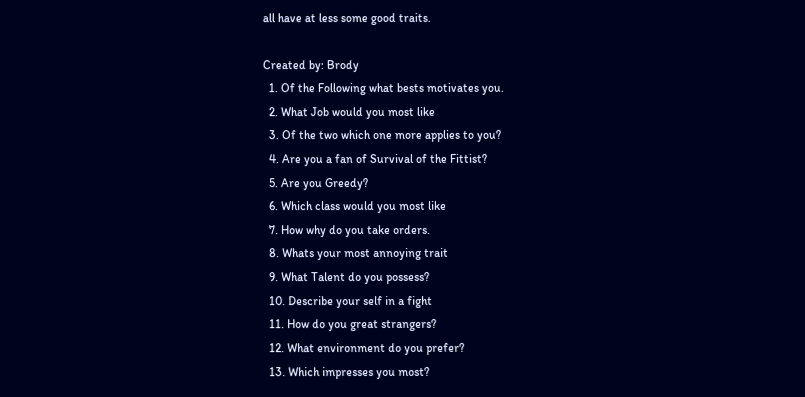all have at less some good traits.

Created by: Brody
  1. Of the Following what bests motivates you.
  2. What Job would you most like
  3. Of the two which one more applies to you?
  4. Are you a fan of Survival of the Fittist?
  5. Are you Greedy?
  6. Which class would you most like
  7. How why do you take orders.
  8. Whats your most annoying trait
  9. What Talent do you possess?
  10. Describe your self in a fight
  11. How do you great strangers?
  12. What environment do you prefer?
  13. Which impresses you most?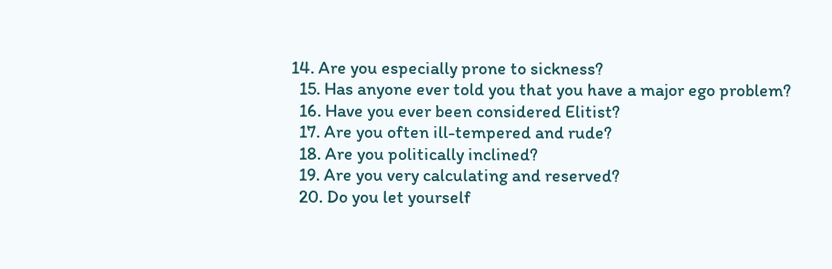14. Are you especially prone to sickness?
  15. Has anyone ever told you that you have a major ego problem?
  16. Have you ever been considered Elitist?
  17. Are you often ill-tempered and rude?
  18. Are you politically inclined?
  19. Are you very calculating and reserved?
  20. Do you let yourself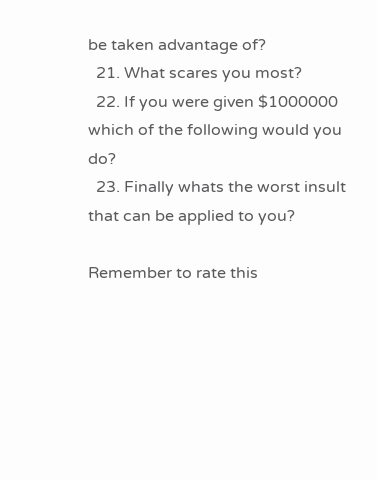be taken advantage of?
  21. What scares you most?
  22. If you were given $1000000 which of the following would you do?
  23. Finally whats the worst insult that can be applied to you?

Remember to rate this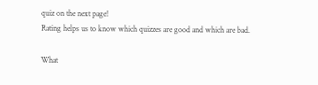quiz on the next page!
Rating helps us to know which quizzes are good and which are bad.

What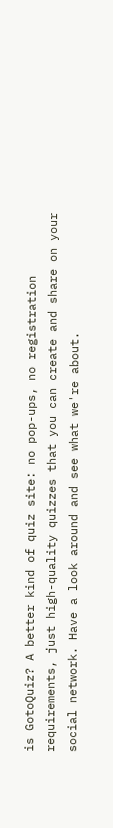is GotoQuiz? A better kind of quiz site: no pop-ups, no registration requirements, just high-quality quizzes that you can create and share on your social network. Have a look around and see what we're about.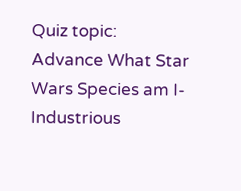Quiz topic: Advance What Star Wars Species am I- Industrious